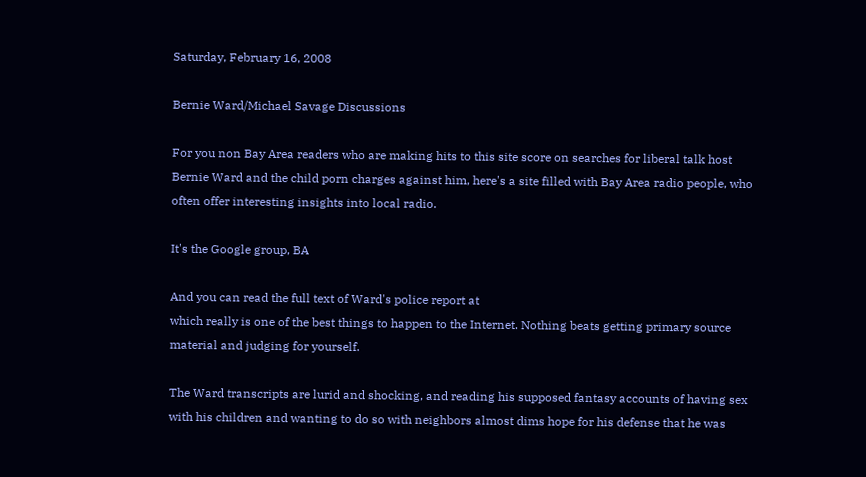Saturday, February 16, 2008

Bernie Ward/Michael Savage Discussions

For you non Bay Area readers who are making hits to this site score on searches for liberal talk host Bernie Ward and the child porn charges against him, here's a site filled with Bay Area radio people, who often offer interesting insights into local radio.

It's the Google group, BA

And you can read the full text of Ward's police report at
which really is one of the best things to happen to the Internet. Nothing beats getting primary source material and judging for yourself.

The Ward transcripts are lurid and shocking, and reading his supposed fantasy accounts of having sex with his children and wanting to do so with neighbors almost dims hope for his defense that he was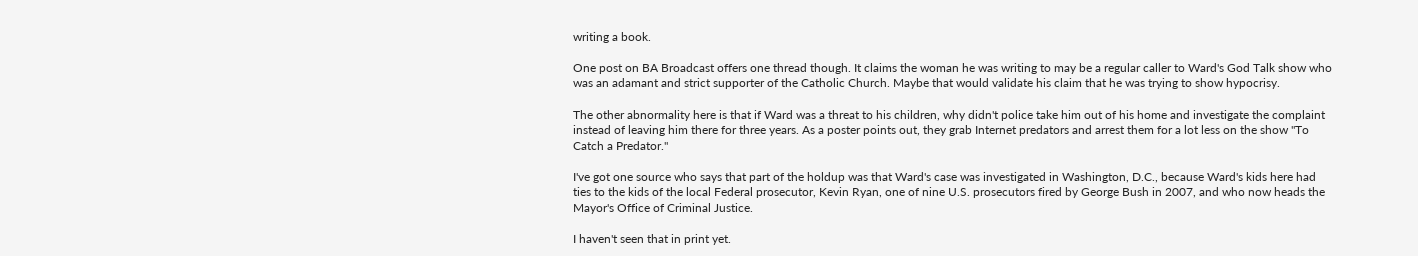writing a book.

One post on BA Broadcast offers one thread though. It claims the woman he was writing to may be a regular caller to Ward's God Talk show who was an adamant and strict supporter of the Catholic Church. Maybe that would validate his claim that he was trying to show hypocrisy.

The other abnormality here is that if Ward was a threat to his children, why didn't police take him out of his home and investigate the complaint instead of leaving him there for three years. As a poster points out, they grab Internet predators and arrest them for a lot less on the show "To Catch a Predator."

I've got one source who says that part of the holdup was that Ward's case was investigated in Washington, D.C., because Ward's kids here had ties to the kids of the local Federal prosecutor, Kevin Ryan, one of nine U.S. prosecutors fired by George Bush in 2007, and who now heads the Mayor's Office of Criminal Justice.

I haven't seen that in print yet.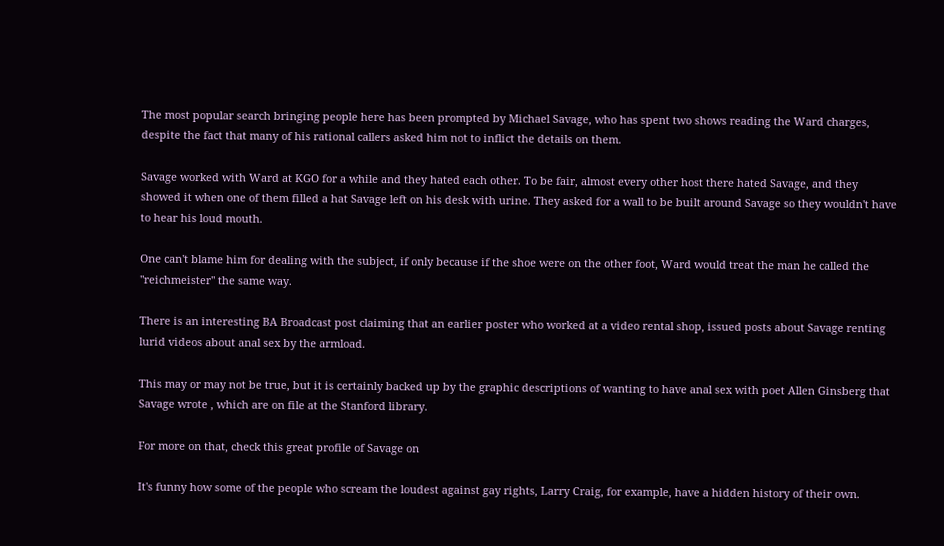The most popular search bringing people here has been prompted by Michael Savage, who has spent two shows reading the Ward charges, despite the fact that many of his rational callers asked him not to inflict the details on them.

Savage worked with Ward at KGO for a while and they hated each other. To be fair, almost every other host there hated Savage, and they showed it when one of them filled a hat Savage left on his desk with urine. They asked for a wall to be built around Savage so they wouldn't have to hear his loud mouth.

One can't blame him for dealing with the subject, if only because if the shoe were on the other foot, Ward would treat the man he called the "reichmeister" the same way.

There is an interesting BA Broadcast post claiming that an earlier poster who worked at a video rental shop, issued posts about Savage renting lurid videos about anal sex by the armload.

This may or may not be true, but it is certainly backed up by the graphic descriptions of wanting to have anal sex with poet Allen Ginsberg that Savage wrote , which are on file at the Stanford library.

For more on that, check this great profile of Savage on

It's funny how some of the people who scream the loudest against gay rights, Larry Craig, for example, have a hidden history of their own.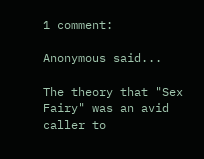1 comment:

Anonymous said...

The theory that "Sex Fairy" was an avid caller to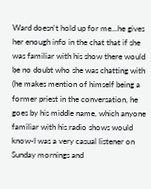Ward doesn't hold up for me...he gives her enough info in the chat that if she was familiar with his show there would be no doubt who she was chatting with (he makes mention of himself being a former priest in the conversation, he goes by his middle name, which anyone familiar with his radio shows would know-I was a very casual listener on Sunday mornings and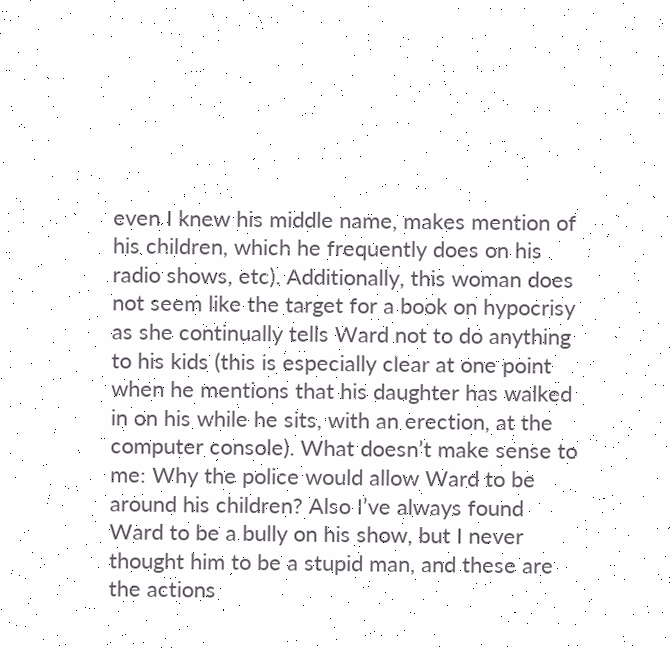even I knew his middle name, makes mention of his children, which he frequently does on his radio shows, etc). Additionally, this woman does not seem like the target for a book on hypocrisy as she continually tells Ward not to do anything to his kids (this is especially clear at one point when he mentions that his daughter has walked in on his while he sits, with an erection, at the computer console). What doesn’t make sense to me: Why the police would allow Ward to be around his children? Also I’ve always found Ward to be a bully on his show, but I never thought him to be a stupid man, and these are the actions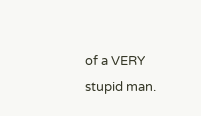of a VERY stupid man.